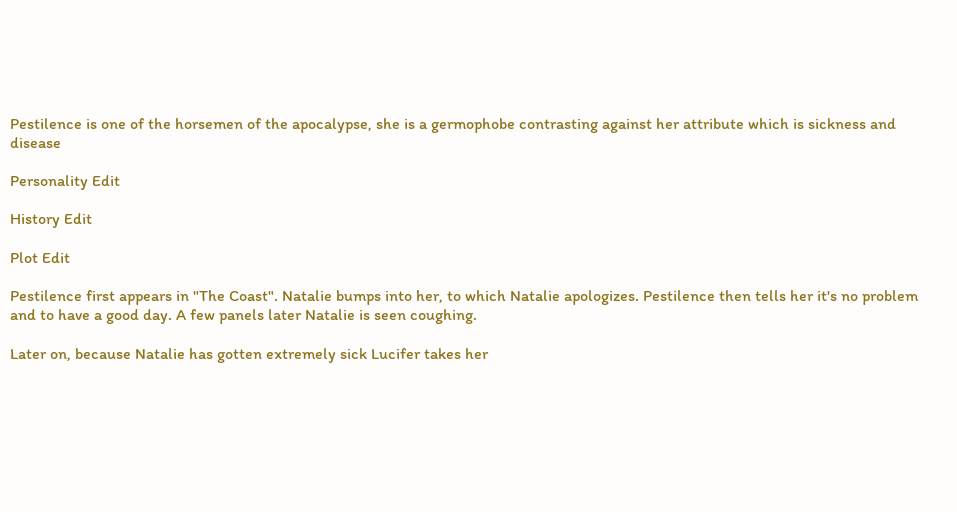Pestilence is one of the horsemen of the apocalypse, she is a germophobe contrasting against her attribute which is sickness and disease

Personality Edit

History Edit

Plot Edit

Pestilence first appears in "The Coast". Natalie bumps into her, to which Natalie apologizes. Pestilence then tells her it's no problem and to have a good day. A few panels later Natalie is seen coughing.

Later on, because Natalie has gotten extremely sick Lucifer takes her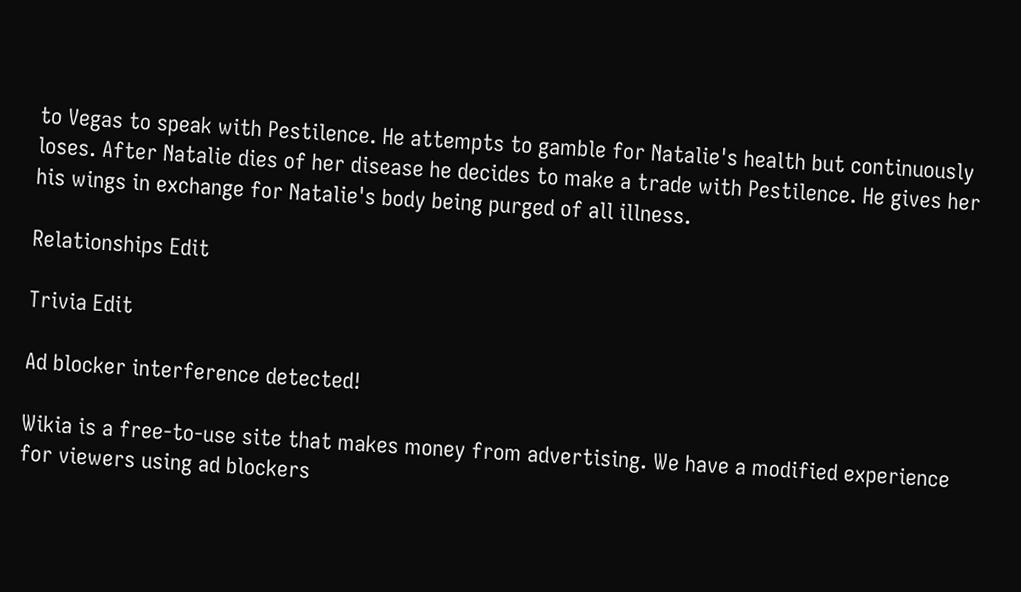to Vegas to speak with Pestilence. He attempts to gamble for Natalie's health but continuously loses. After Natalie dies of her disease he decides to make a trade with Pestilence. He gives her his wings in exchange for Natalie's body being purged of all illness.

Relationships Edit

Trivia Edit

Ad blocker interference detected!

Wikia is a free-to-use site that makes money from advertising. We have a modified experience for viewers using ad blockers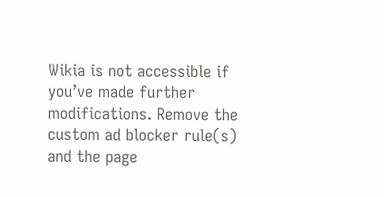Wikia is not accessible if you’ve made further modifications. Remove the custom ad blocker rule(s) and the page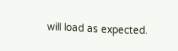will load as expected.